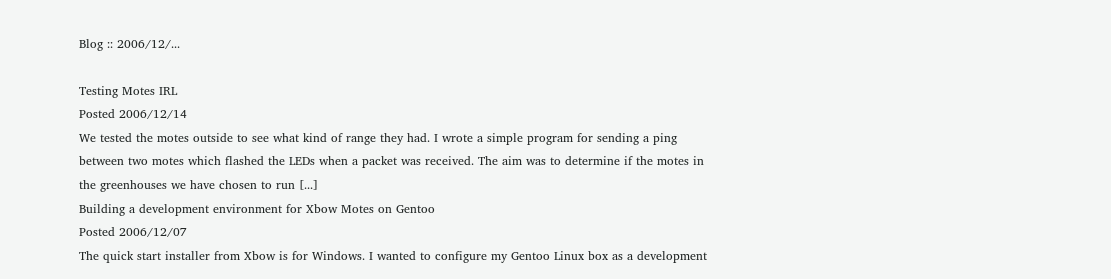Blog :: 2006/12/...

Testing Motes IRL
Posted 2006/12/14
We tested the motes outside to see what kind of range they had. I wrote a simple program for sending a ping between two motes which flashed the LEDs when a packet was received. The aim was to determine if the motes in the greenhouses we have chosen to run [...]
Building a development environment for Xbow Motes on Gentoo
Posted 2006/12/07
The quick start installer from Xbow is for Windows. I wanted to configure my Gentoo Linux box as a development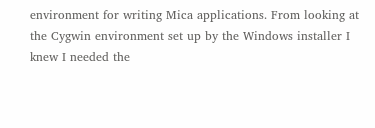environment for writing Mica applications. From looking at the Cygwin environment set up by the Windows installer I knew I needed the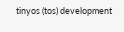tinyos (tos) development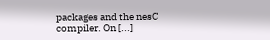packages and the nesC compiler. On [...]